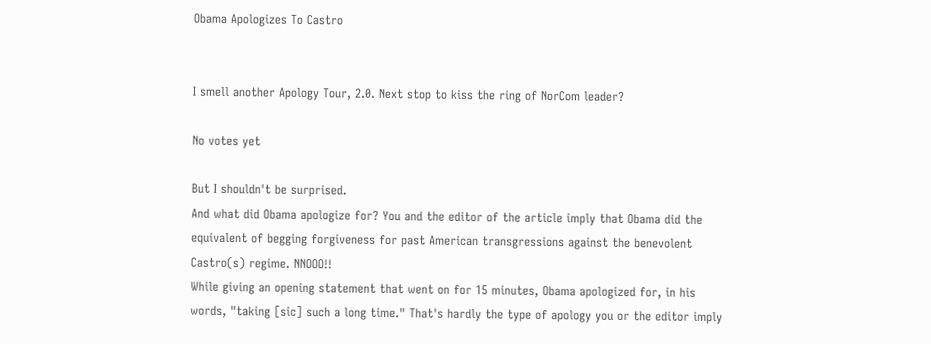Obama Apologizes To Castro


I smell another Apology Tour, 2.0. Next stop to kiss the ring of NorCom leader?

No votes yet

But I shouldn't be surprised.
And what did Obama apologize for? You and the editor of the article imply that Obama did the equivalent of begging forgiveness for past American transgressions against the benevolent Castro(s) regime. NNOOO!!
While giving an opening statement that went on for 15 minutes, Obama apologized for, in his words, "taking [sic] such a long time." That's hardly the type of apology you or the editor imply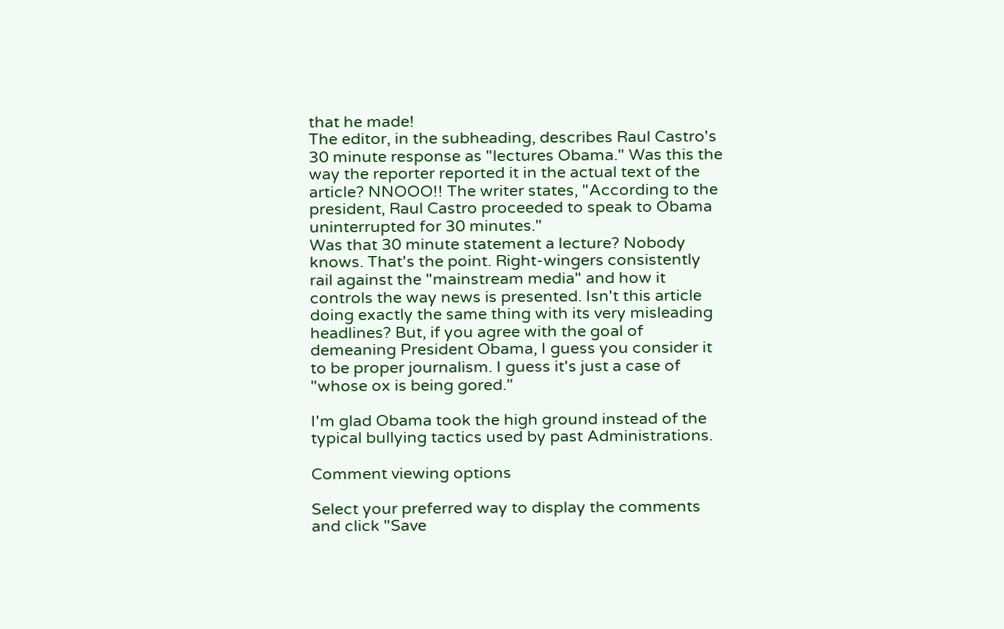that he made!
The editor, in the subheading, describes Raul Castro's 30 minute response as "lectures Obama." Was this the way the reporter reported it in the actual text of the article? NNOOO!! The writer states, "According to the president, Raul Castro proceeded to speak to Obama uninterrupted for 30 minutes."
Was that 30 minute statement a lecture? Nobody knows. That's the point. Right-wingers consistently rail against the "mainstream media" and how it controls the way news is presented. Isn't this article doing exactly the same thing with its very misleading headlines? But, if you agree with the goal of demeaning President Obama, I guess you consider it to be proper journalism. I guess it's just a case of "whose ox is being gored."

I'm glad Obama took the high ground instead of the typical bullying tactics used by past Administrations.

Comment viewing options

Select your preferred way to display the comments and click "Save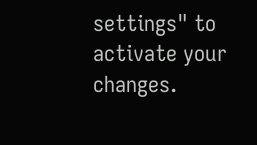settings" to activate your changes.